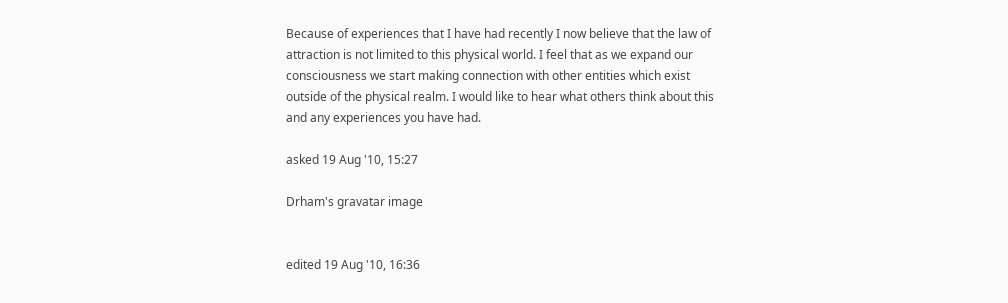Because of experiences that I have had recently I now believe that the law of attraction is not limited to this physical world. I feel that as we expand our consciousness we start making connection with other entities which exist outside of the physical realm. I would like to hear what others think about this and any experiences you have had.

asked 19 Aug '10, 15:27

Drham's gravatar image


edited 19 Aug '10, 16:36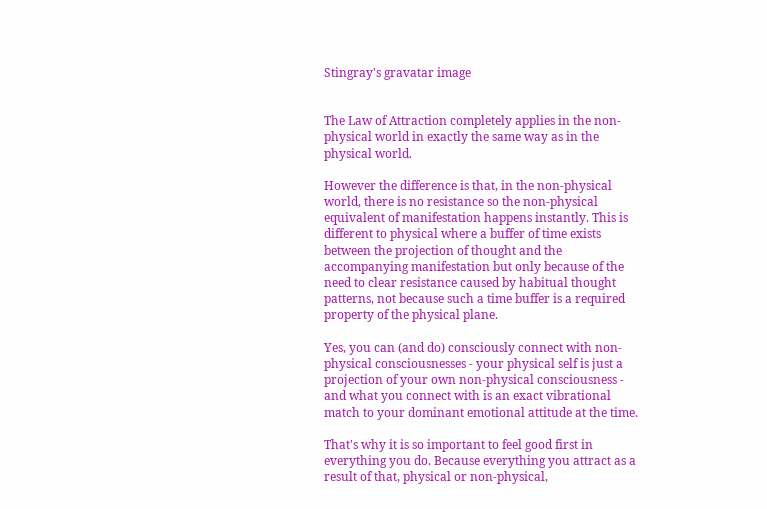Stingray's gravatar image


The Law of Attraction completely applies in the non-physical world in exactly the same way as in the physical world.

However the difference is that, in the non-physical world, there is no resistance so the non-physical equivalent of manifestation happens instantly. This is different to physical where a buffer of time exists between the projection of thought and the accompanying manifestation but only because of the need to clear resistance caused by habitual thought patterns, not because such a time buffer is a required property of the physical plane.

Yes, you can (and do) consciously connect with non-physical consciousnesses - your physical self is just a projection of your own non-physical consciousness - and what you connect with is an exact vibrational match to your dominant emotional attitude at the time.

That's why it is so important to feel good first in everything you do. Because everything you attract as a result of that, physical or non-physical,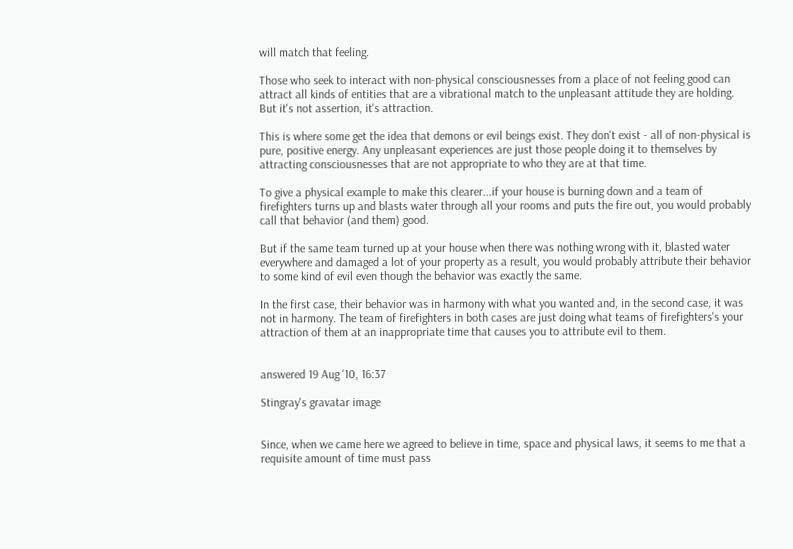will match that feeling.

Those who seek to interact with non-physical consciousnesses from a place of not feeling good can attract all kinds of entities that are a vibrational match to the unpleasant attitude they are holding. But it's not assertion, it's attraction.

This is where some get the idea that demons or evil beings exist. They don't exist - all of non-physical is pure, positive energy. Any unpleasant experiences are just those people doing it to themselves by attracting consciousnesses that are not appropriate to who they are at that time.

To give a physical example to make this clearer...if your house is burning down and a team of firefighters turns up and blasts water through all your rooms and puts the fire out, you would probably call that behavior (and them) good.

But if the same team turned up at your house when there was nothing wrong with it, blasted water everywhere and damaged a lot of your property as a result, you would probably attribute their behavior to some kind of evil even though the behavior was exactly the same.

In the first case, their behavior was in harmony with what you wanted and, in the second case, it was not in harmony. The team of firefighters in both cases are just doing what teams of firefighters's your attraction of them at an inappropriate time that causes you to attribute evil to them.


answered 19 Aug '10, 16:37

Stingray's gravatar image


Since, when we came here we agreed to believe in time, space and physical laws, it seems to me that a requisite amount of time must pass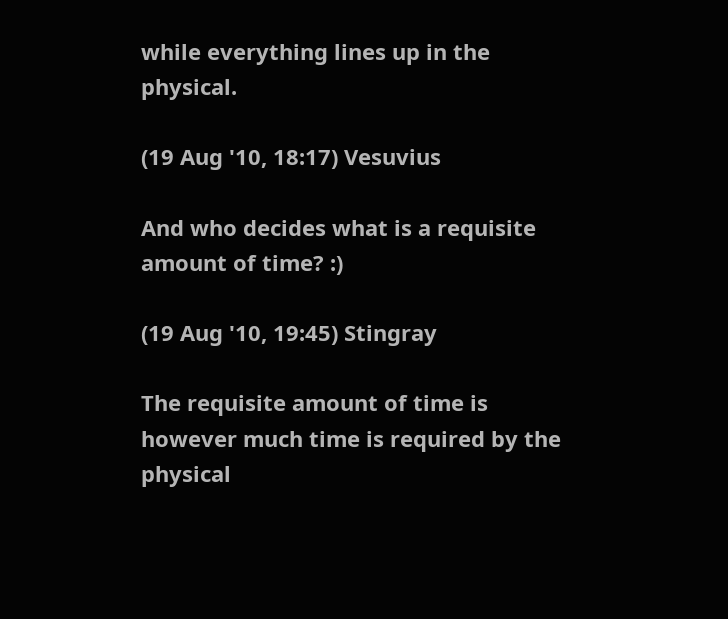while everything lines up in the physical.

(19 Aug '10, 18:17) Vesuvius

And who decides what is a requisite amount of time? :)

(19 Aug '10, 19:45) Stingray

The requisite amount of time is however much time is required by the physical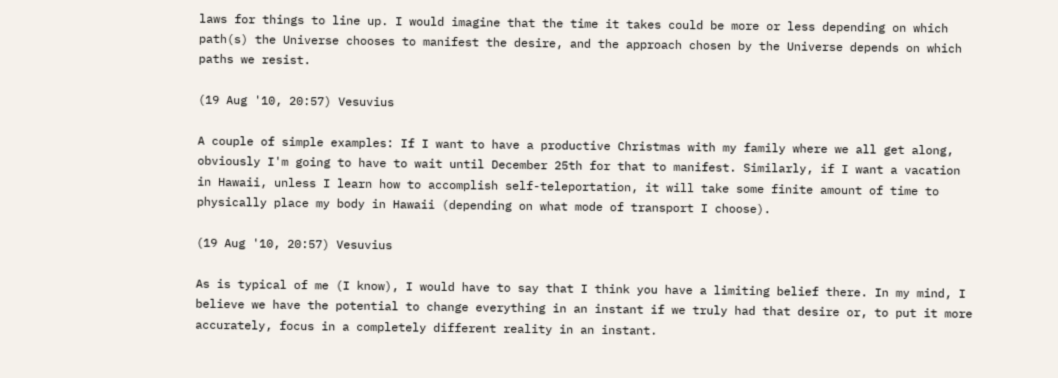laws for things to line up. I would imagine that the time it takes could be more or less depending on which path(s) the Universe chooses to manifest the desire, and the approach chosen by the Universe depends on which paths we resist.

(19 Aug '10, 20:57) Vesuvius

A couple of simple examples: If I want to have a productive Christmas with my family where we all get along, obviously I'm going to have to wait until December 25th for that to manifest. Similarly, if I want a vacation in Hawaii, unless I learn how to accomplish self-teleportation, it will take some finite amount of time to physically place my body in Hawaii (depending on what mode of transport I choose).

(19 Aug '10, 20:57) Vesuvius

As is typical of me (I know), I would have to say that I think you have a limiting belief there. In my mind, I believe we have the potential to change everything in an instant if we truly had that desire or, to put it more accurately, focus in a completely different reality in an instant.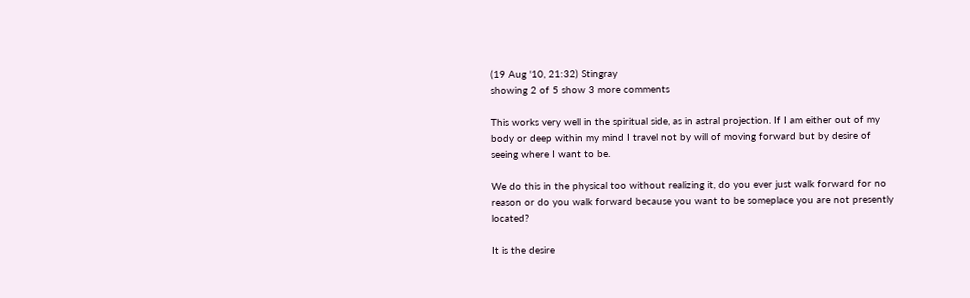(19 Aug '10, 21:32) Stingray
showing 2 of 5 show 3 more comments

This works very well in the spiritual side, as in astral projection. If I am either out of my body or deep within my mind I travel not by will of moving forward but by desire of seeing where I want to be.

We do this in the physical too without realizing it, do you ever just walk forward for no reason or do you walk forward because you want to be someplace you are not presently located?

It is the desire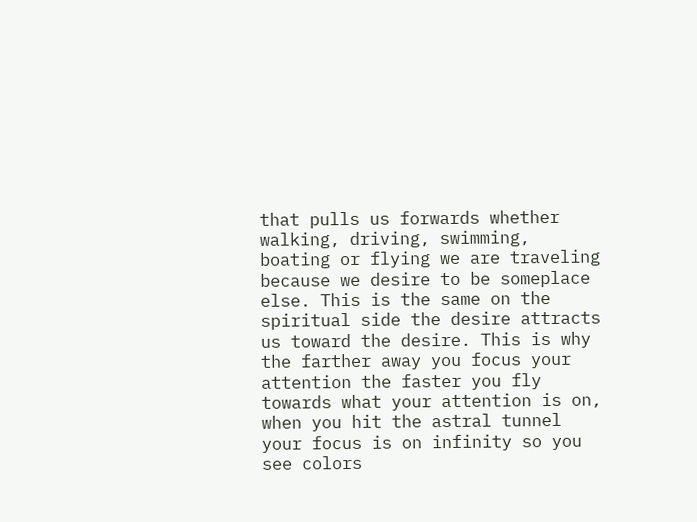that pulls us forwards whether walking, driving, swimming, boating or flying we are traveling because we desire to be someplace else. This is the same on the spiritual side the desire attracts us toward the desire. This is why the farther away you focus your attention the faster you fly towards what your attention is on, when you hit the astral tunnel your focus is on infinity so you see colors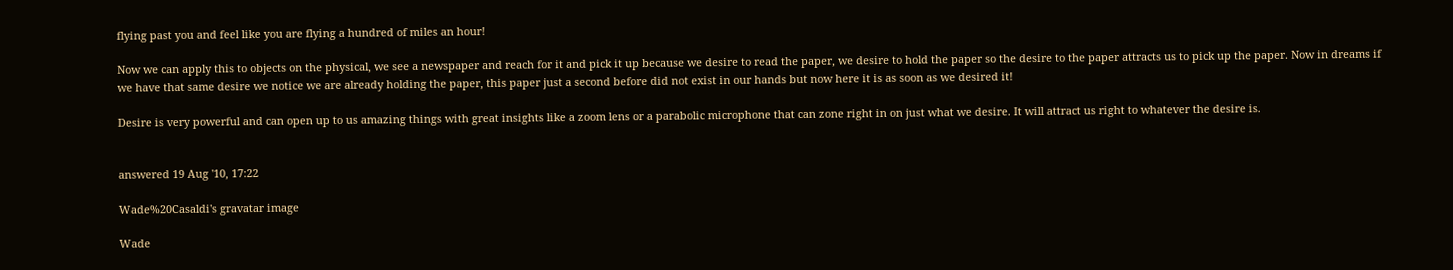flying past you and feel like you are flying a hundred of miles an hour!

Now we can apply this to objects on the physical, we see a newspaper and reach for it and pick it up because we desire to read the paper, we desire to hold the paper so the desire to the paper attracts us to pick up the paper. Now in dreams if we have that same desire we notice we are already holding the paper, this paper just a second before did not exist in our hands but now here it is as soon as we desired it!

Desire is very powerful and can open up to us amazing things with great insights like a zoom lens or a parabolic microphone that can zone right in on just what we desire. It will attract us right to whatever the desire is.


answered 19 Aug '10, 17:22

Wade%20Casaldi's gravatar image

Wade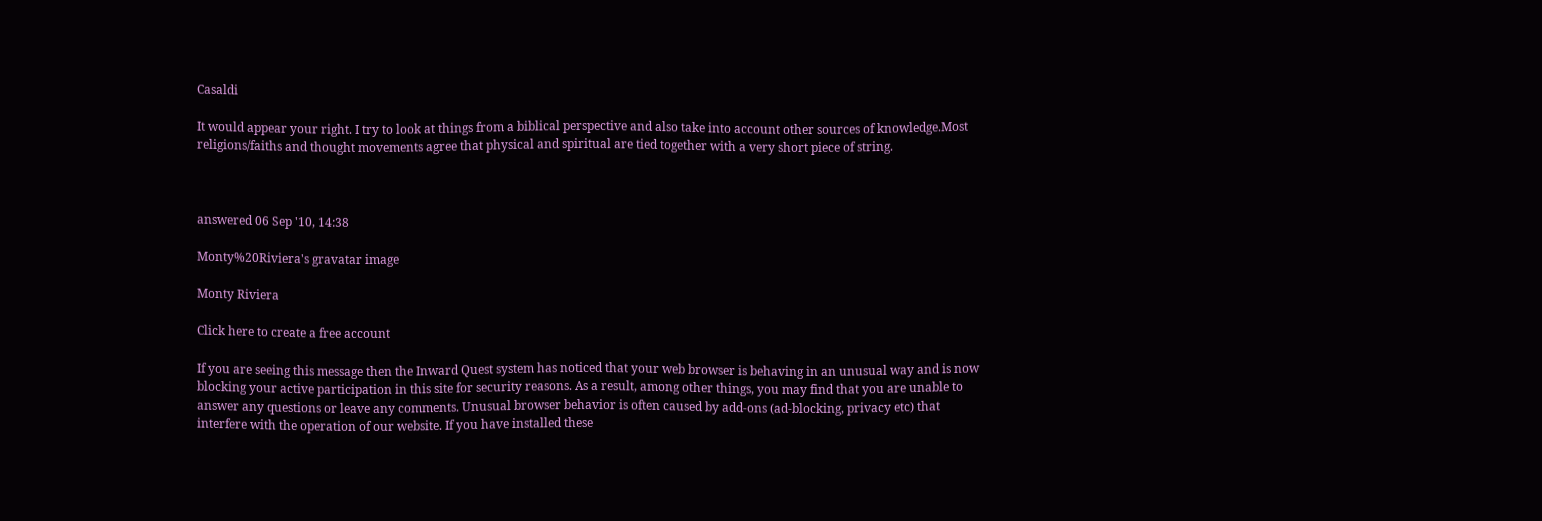Casaldi

It would appear your right. I try to look at things from a biblical perspective and also take into account other sources of knowledge.Most religions/faiths and thought movements agree that physical and spiritual are tied together with a very short piece of string.



answered 06 Sep '10, 14:38

Monty%20Riviera's gravatar image

Monty Riviera

Click here to create a free account

If you are seeing this message then the Inward Quest system has noticed that your web browser is behaving in an unusual way and is now blocking your active participation in this site for security reasons. As a result, among other things, you may find that you are unable to answer any questions or leave any comments. Unusual browser behavior is often caused by add-ons (ad-blocking, privacy etc) that interfere with the operation of our website. If you have installed these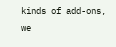kinds of add-ons, we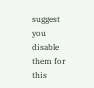suggest you disable them for this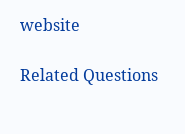website

Related Questions